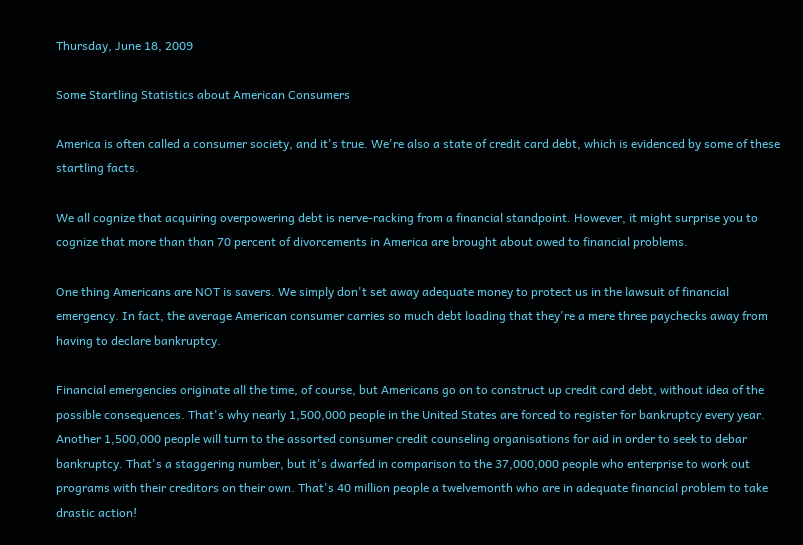Thursday, June 18, 2009

Some Startling Statistics about American Consumers

America is often called a consumer society, and it's true. We're also a state of credit card debt, which is evidenced by some of these startling facts.

We all cognize that acquiring overpowering debt is nerve-racking from a financial standpoint. However, it might surprise you to cognize that more than than 70 percent of divorcements in America are brought about owed to financial problems.

One thing Americans are NOT is savers. We simply don't set away adequate money to protect us in the lawsuit of financial emergency. In fact, the average American consumer carries so much debt loading that they're a mere three paychecks away from having to declare bankruptcy.

Financial emergencies originate all the time, of course, but Americans go on to construct up credit card debt, without idea of the possible consequences. That's why nearly 1,500,000 people in the United States are forced to register for bankruptcy every year. Another 1,500,000 people will turn to the assorted consumer credit counseling organisations for aid in order to seek to debar bankruptcy. That's a staggering number, but it's dwarfed in comparison to the 37,000,000 people who enterprise to work out programs with their creditors on their own. That's 40 million people a twelvemonth who are in adequate financial problem to take drastic action!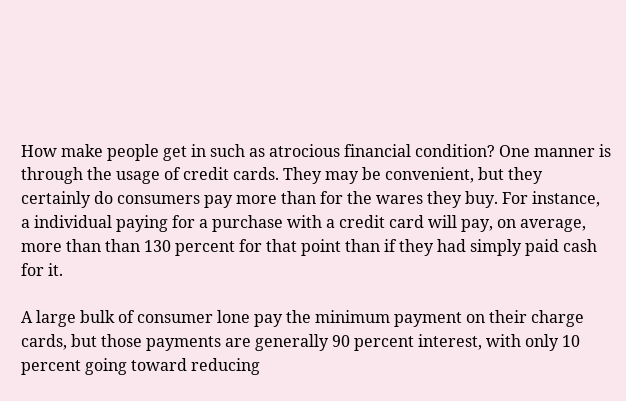How make people get in such as atrocious financial condition? One manner is through the usage of credit cards. They may be convenient, but they certainly do consumers pay more than for the wares they buy. For instance, a individual paying for a purchase with a credit card will pay, on average, more than than 130 percent for that point than if they had simply paid cash for it.

A large bulk of consumer lone pay the minimum payment on their charge cards, but those payments are generally 90 percent interest, with only 10 percent going toward reducing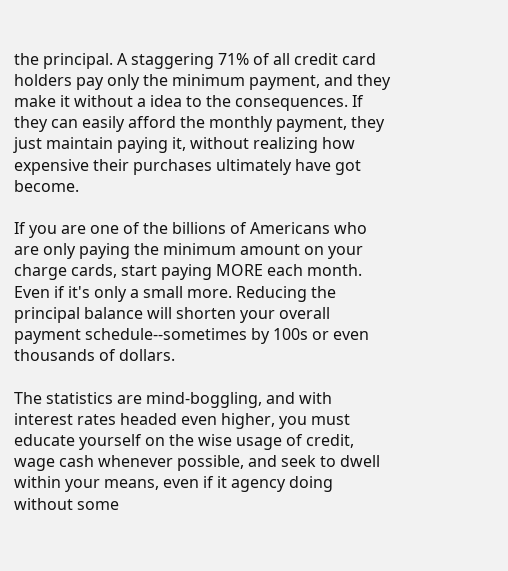the principal. A staggering 71% of all credit card holders pay only the minimum payment, and they make it without a idea to the consequences. If they can easily afford the monthly payment, they just maintain paying it, without realizing how expensive their purchases ultimately have got become.

If you are one of the billions of Americans who are only paying the minimum amount on your charge cards, start paying MORE each month. Even if it's only a small more. Reducing the principal balance will shorten your overall payment schedule--sometimes by 100s or even thousands of dollars.

The statistics are mind-boggling, and with interest rates headed even higher, you must educate yourself on the wise usage of credit, wage cash whenever possible, and seek to dwell within your means, even if it agency doing without some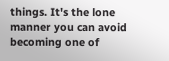things. It's the lone manner you can avoid becoming one of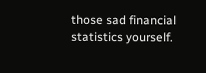those sad financial statistics yourself.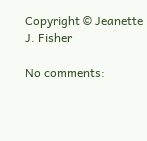Copyright © Jeanette J. Fisher

No comments: